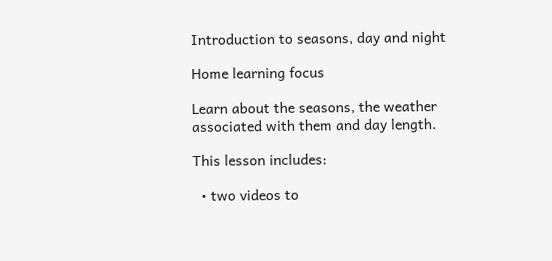Introduction to seasons, day and night

Home learning focus

Learn about the seasons, the weather associated with them and day length.

This lesson includes:

  • two videos to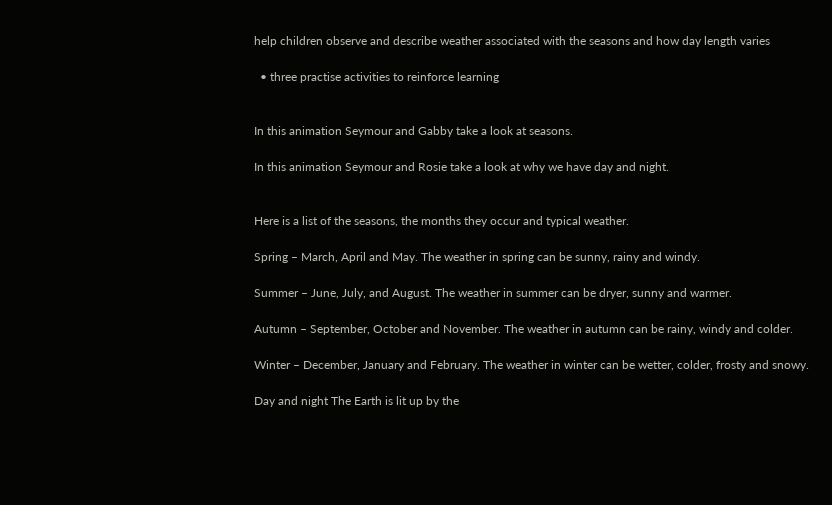help children observe and describe weather associated with the seasons and how day length varies

  • three practise activities to reinforce learning


In this animation Seymour and Gabby take a look at seasons.

In this animation Seymour and Rosie take a look at why we have day and night.


Here is a list of the seasons, the months they occur and typical weather.

Spring – March, April and May. The weather in spring can be sunny, rainy and windy.

Summer – June, July, and August. The weather in summer can be dryer, sunny and warmer.

Autumn – September, October and November. The weather in autumn can be rainy, windy and colder.

Winter – December, January and February. The weather in winter can be wetter, colder, frosty and snowy.

Day and night The Earth is lit up by the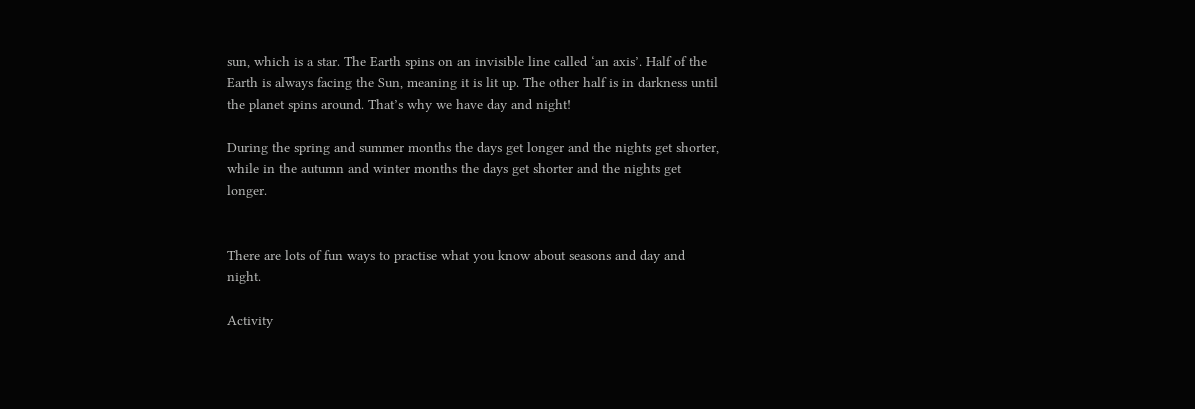sun, which is a star. The Earth spins on an invisible line called ‘an axis’. Half of the Earth is always facing the Sun, meaning it is lit up. The other half is in darkness until the planet spins around. That’s why we have day and night!

During the spring and summer months the days get longer and the nights get shorter, while in the autumn and winter months the days get shorter and the nights get longer.


There are lots of fun ways to practise what you know about seasons and day and night.

Activity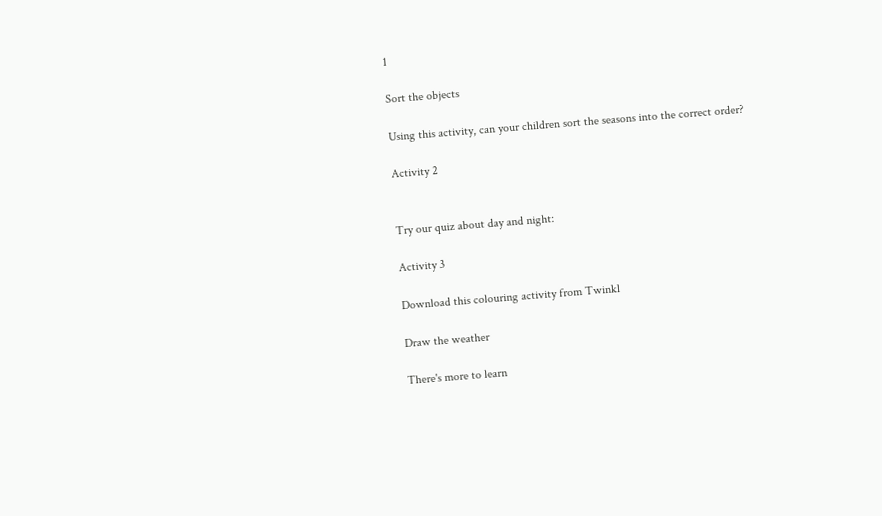1

Sort the objects

Using this activity, can your children sort the seasons into the correct order?

Activity 2


Try our quiz about day and night:

Activity 3

Download this colouring activity from Twinkl

Draw the weather

There's more to learn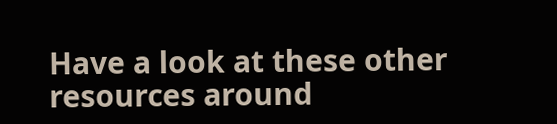Have a look at these other resources around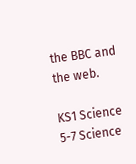the BBC and the web.

KS1 Science
5-7 Science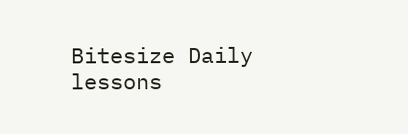Bitesize Daily lessons